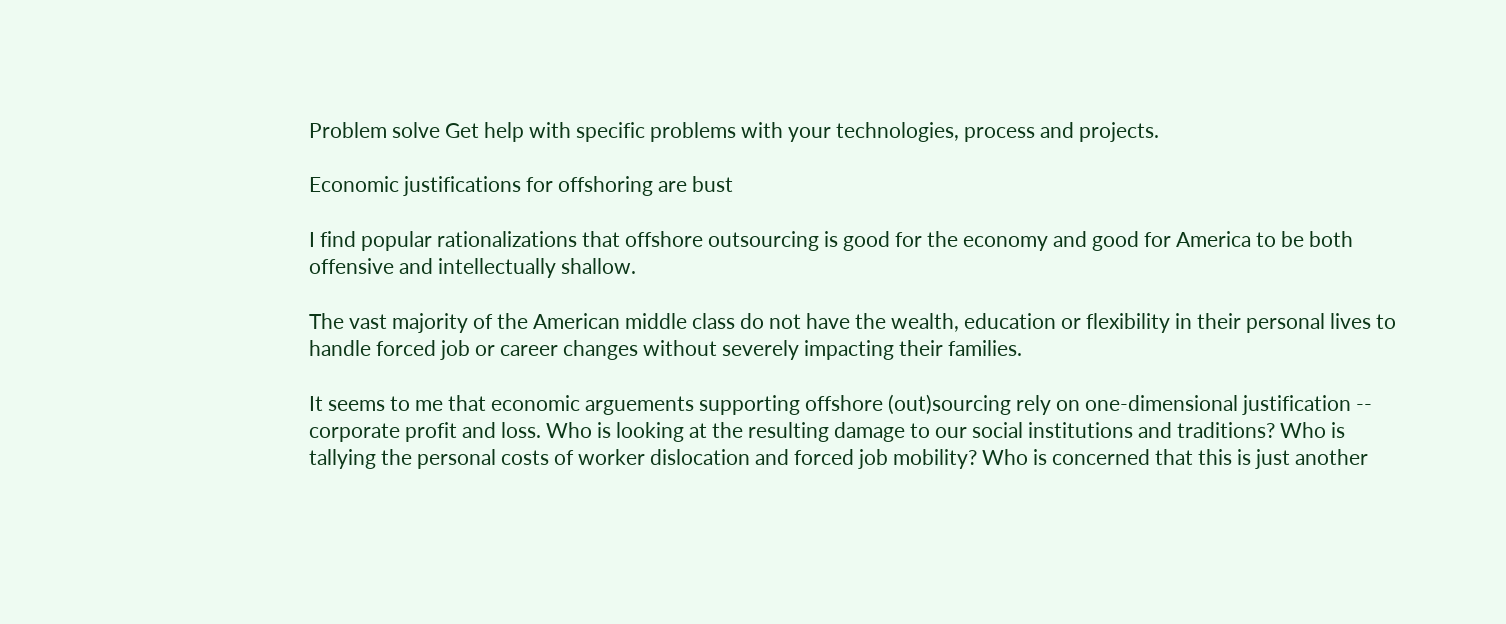Problem solve Get help with specific problems with your technologies, process and projects.

Economic justifications for offshoring are bust

I find popular rationalizations that offshore outsourcing is good for the economy and good for America to be both offensive and intellectually shallow.

The vast majority of the American middle class do not have the wealth, education or flexibility in their personal lives to handle forced job or career changes without severely impacting their families.

It seems to me that economic arguements supporting offshore (out)sourcing rely on one-dimensional justification -- corporate profit and loss. Who is looking at the resulting damage to our social institutions and traditions? Who is tallying the personal costs of worker dislocation and forced job mobility? Who is concerned that this is just another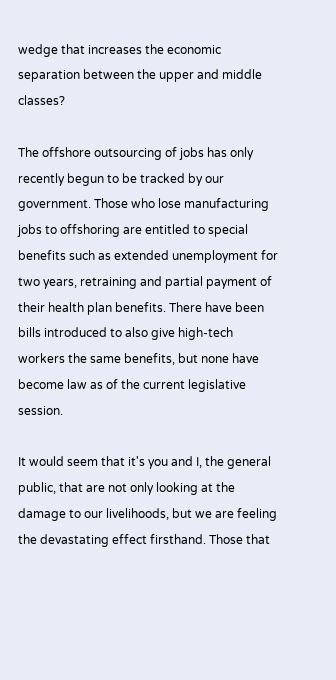wedge that increases the economic separation between the upper and middle classes?

The offshore outsourcing of jobs has only recently begun to be tracked by our government. Those who lose manufacturing jobs to offshoring are entitled to special benefits such as extended unemployment for two years, retraining and partial payment of their health plan benefits. There have been bills introduced to also give high-tech workers the same benefits, but none have become law as of the current legislative session.

It would seem that it's you and I, the general public, that are not only looking at the damage to our livelihoods, but we are feeling the devastating effect firsthand. Those that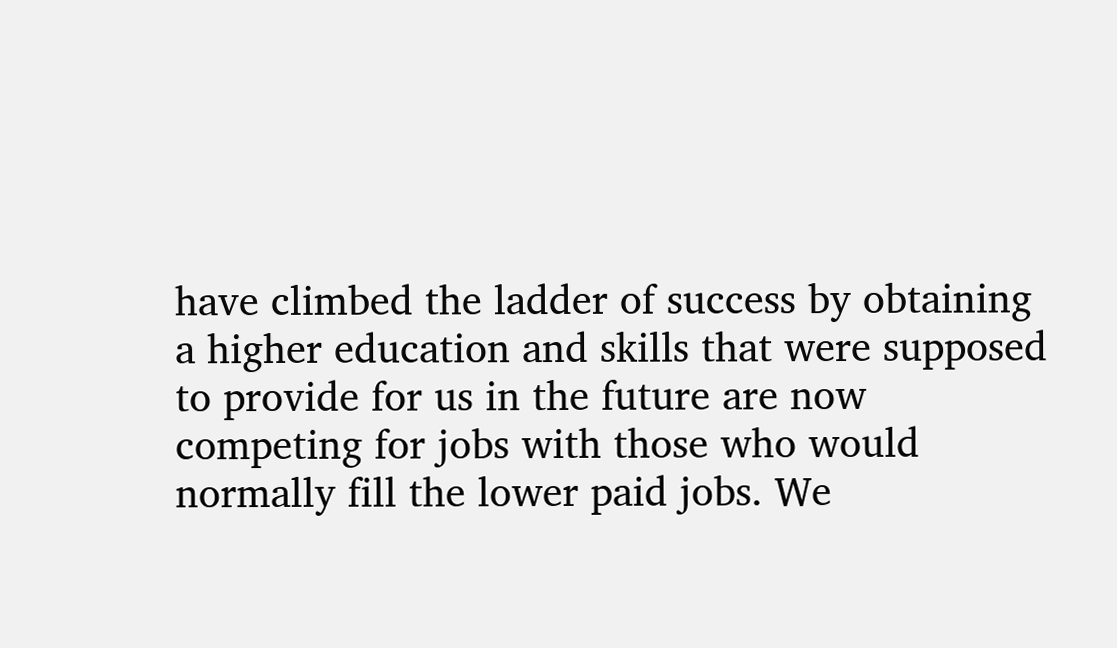have climbed the ladder of success by obtaining a higher education and skills that were supposed to provide for us in the future are now competing for jobs with those who would normally fill the lower paid jobs. We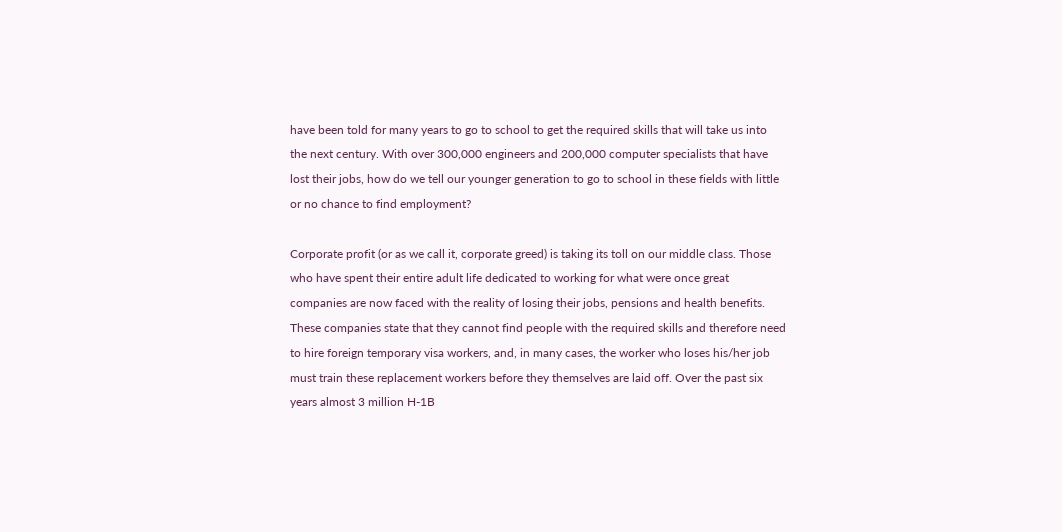have been told for many years to go to school to get the required skills that will take us into the next century. With over 300,000 engineers and 200,000 computer specialists that have lost their jobs, how do we tell our younger generation to go to school in these fields with little or no chance to find employment?

Corporate profit (or as we call it, corporate greed) is taking its toll on our middle class. Those who have spent their entire adult life dedicated to working for what were once great companies are now faced with the reality of losing their jobs, pensions and health benefits. These companies state that they cannot find people with the required skills and therefore need to hire foreign temporary visa workers, and, in many cases, the worker who loses his/her job must train these replacement workers before they themselves are laid off. Over the past six years almost 3 million H-1B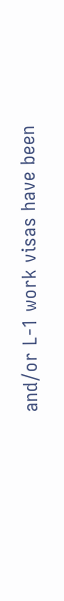and/or L-1 work visas have been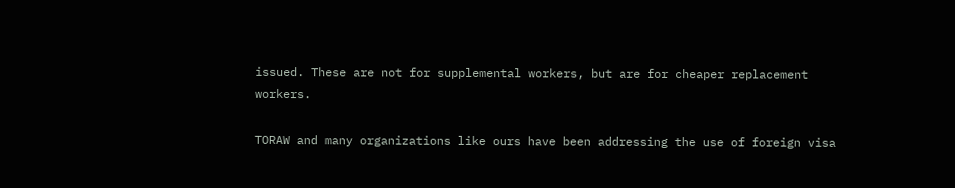issued. These are not for supplemental workers, but are for cheaper replacement workers.

TORAW and many organizations like ours have been addressing the use of foreign visa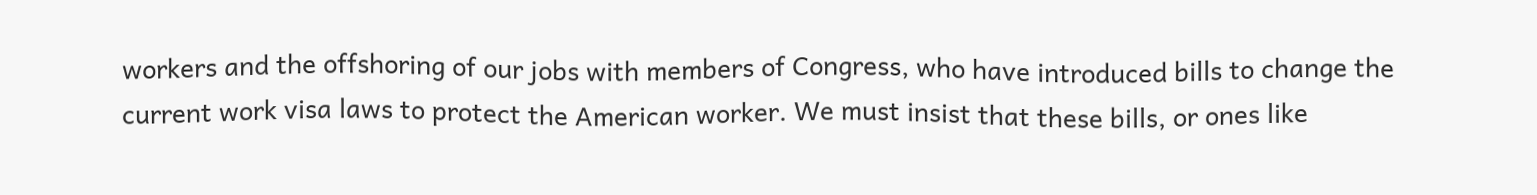workers and the offshoring of our jobs with members of Congress, who have introduced bills to change the current work visa laws to protect the American worker. We must insist that these bills, or ones like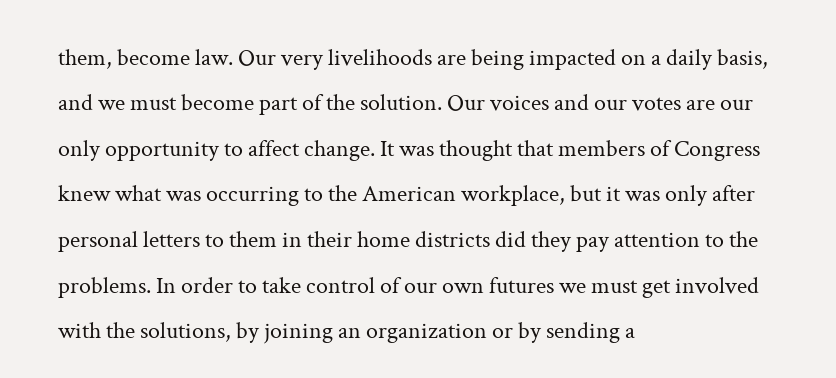them, become law. Our very livelihoods are being impacted on a daily basis, and we must become part of the solution. Our voices and our votes are our only opportunity to affect change. It was thought that members of Congress knew what was occurring to the American workplace, but it was only after personal letters to them in their home districts did they pay attention to the problems. In order to take control of our own futures we must get involved with the solutions, by joining an organization or by sending a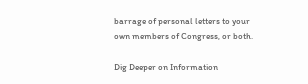barrage of personal letters to your own members of Congress, or both.

Dig Deeper on Information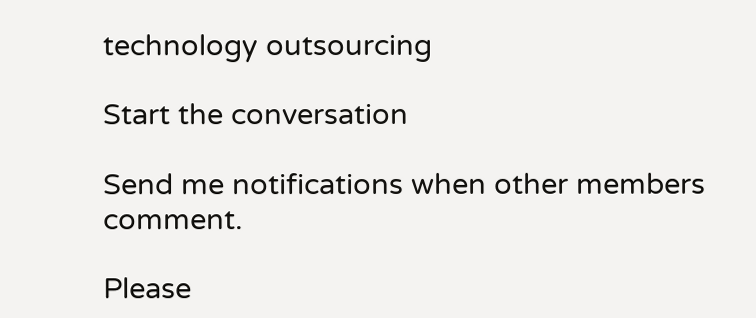technology outsourcing

Start the conversation

Send me notifications when other members comment.

Please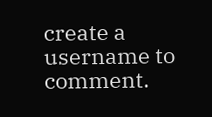create a username to comment.